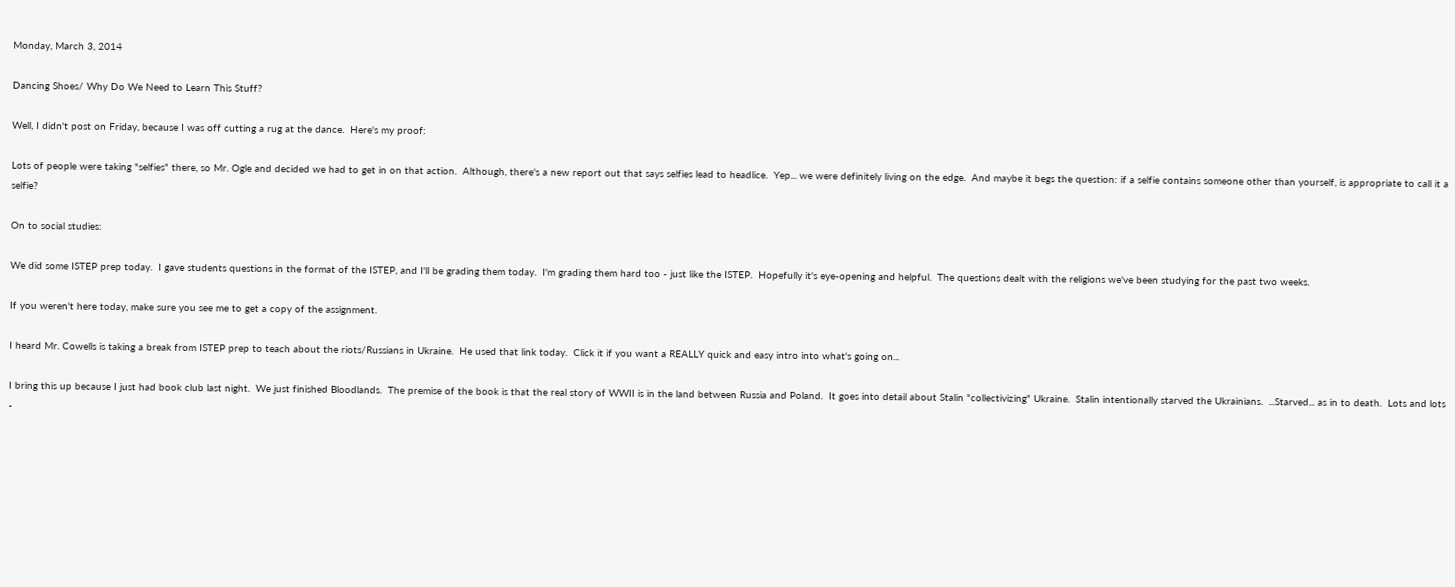Monday, March 3, 2014

Dancing Shoes/ Why Do We Need to Learn This Stuff?

Well, I didn't post on Friday, because I was off cutting a rug at the dance.  Here's my proof:

Lots of people were taking "selfies" there, so Mr. Ogle and decided we had to get in on that action.  Although, there's a new report out that says selfies lead to headlice.  Yep... we were definitely living on the edge.  And maybe it begs the question: if a selfie contains someone other than yourself, is appropriate to call it a selfie?

On to social studies:

We did some ISTEP prep today.  I gave students questions in the format of the ISTEP, and I'll be grading them today.  I'm grading them hard too - just like the ISTEP.  Hopefully it's eye-opening and helpful.  The questions dealt with the religions we've been studying for the past two weeks.

If you weren't here today, make sure you see me to get a copy of the assignment.

I heard Mr. Cowells is taking a break from ISTEP prep to teach about the riots/Russians in Ukraine.  He used that link today.  Click it if you want a REALLY quick and easy intro into what's going on...

I bring this up because I just had book club last night.  We just finished Bloodlands.  The premise of the book is that the real story of WWII is in the land between Russia and Poland.  It goes into detail about Stalin "collectivizing" Ukraine.  Stalin intentionally starved the Ukrainians.  ...Starved... as in to death.  Lots and lots -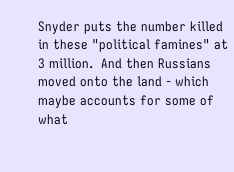Snyder puts the number killed in these "political famines" at 3 million.  And then Russians moved onto the land - which maybe accounts for some of what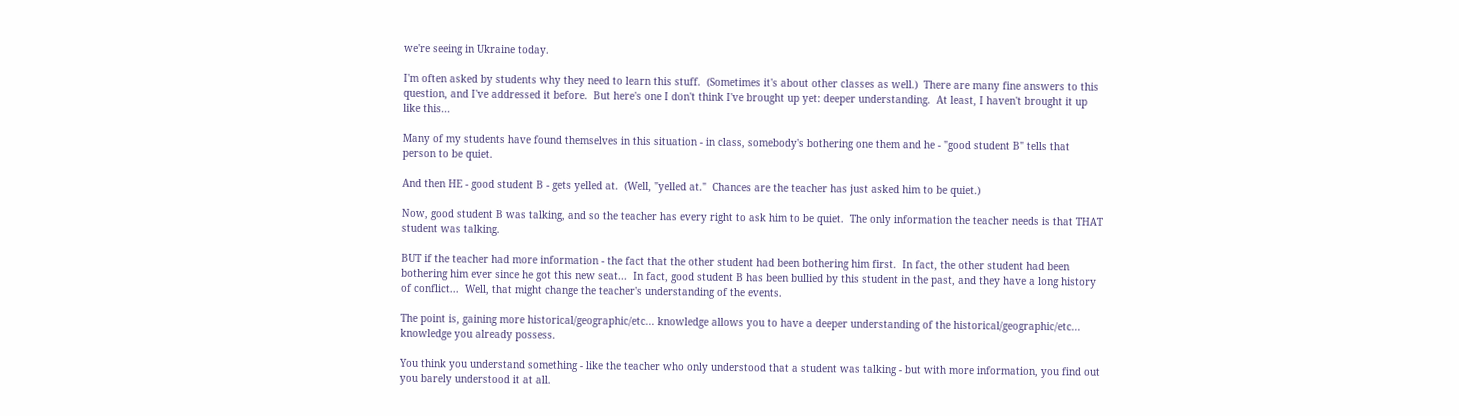we're seeing in Ukraine today.

I'm often asked by students why they need to learn this stuff.  (Sometimes it's about other classes as well.)  There are many fine answers to this question, and I've addressed it before.  But here's one I don't think I've brought up yet: deeper understanding.  At least, I haven't brought it up like this...

Many of my students have found themselves in this situation - in class, somebody's bothering one them and he - "good student B" tells that person to be quiet.

And then HE - good student B - gets yelled at.  (Well, "yelled at."  Chances are the teacher has just asked him to be quiet.)

Now, good student B was talking, and so the teacher has every right to ask him to be quiet.  The only information the teacher needs is that THAT student was talking.

BUT if the teacher had more information - the fact that the other student had been bothering him first.  In fact, the other student had been bothering him ever since he got this new seat...  In fact, good student B has been bullied by this student in the past, and they have a long history of conflict...  Well, that might change the teacher's understanding of the events.

The point is, gaining more historical/geographic/etc... knowledge allows you to have a deeper understanding of the historical/geographic/etc... knowledge you already possess.

You think you understand something - like the teacher who only understood that a student was talking - but with more information, you find out you barely understood it at all.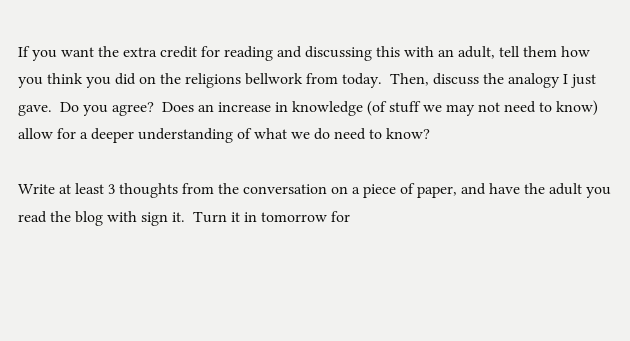If you want the extra credit for reading and discussing this with an adult, tell them how you think you did on the religions bellwork from today.  Then, discuss the analogy I just gave.  Do you agree?  Does an increase in knowledge (of stuff we may not need to know) allow for a deeper understanding of what we do need to know?

Write at least 3 thoughts from the conversation on a piece of paper, and have the adult you read the blog with sign it.  Turn it in tomorrow for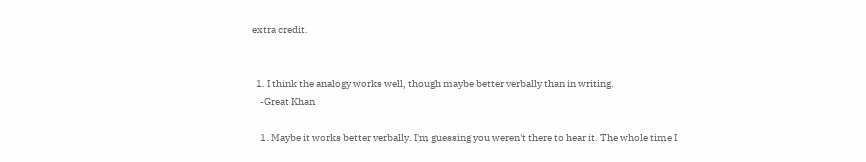extra credit.


  1. I think the analogy works well, though maybe better verbally than in writing.
    -Great Khan

    1. Maybe it works better verbally. I'm guessing you weren't there to hear it. The whole time I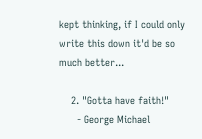kept thinking, if I could only write this down it'd be so much better...

    2. "Gotta have faith!"
      - George Michael